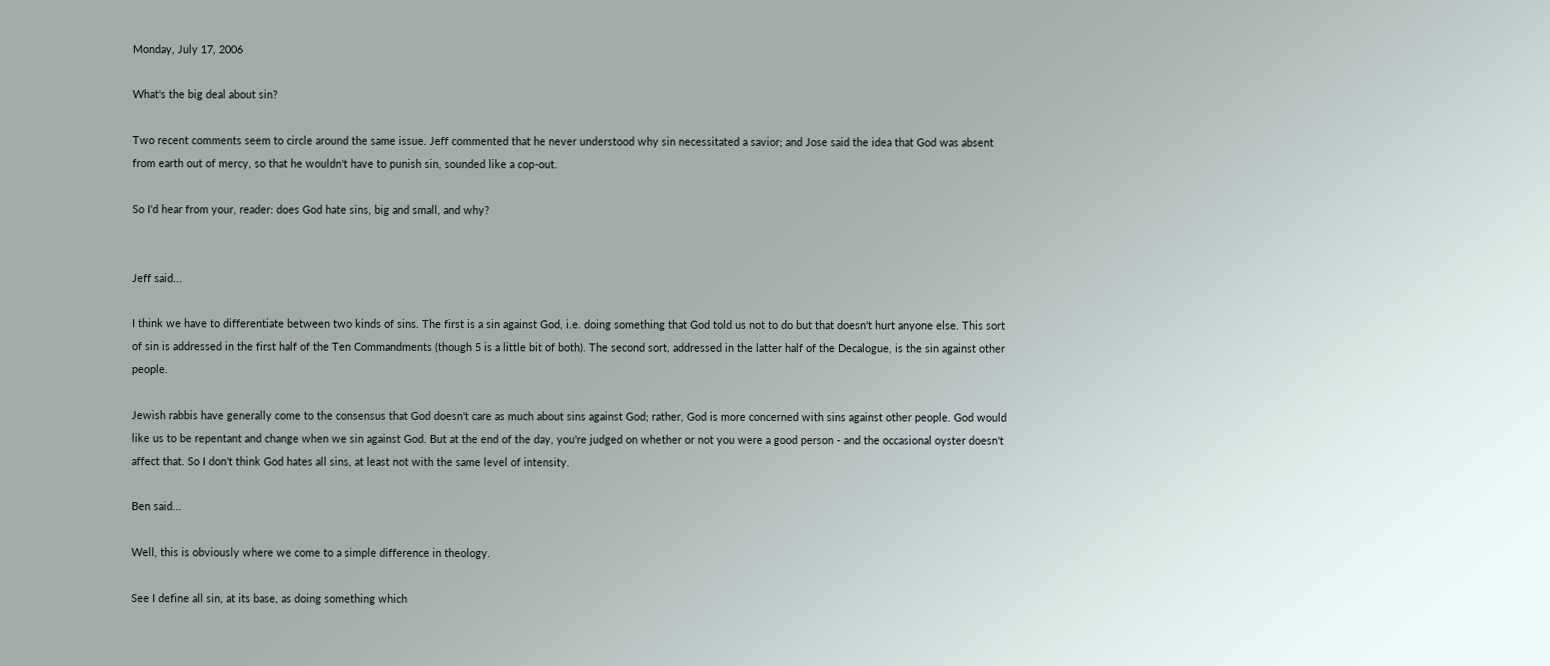Monday, July 17, 2006

What's the big deal about sin?

Two recent comments seem to circle around the same issue. Jeff commented that he never understood why sin necessitated a savior; and Jose said the idea that God was absent from earth out of mercy, so that he wouldn't have to punish sin, sounded like a cop-out.

So I'd hear from your, reader: does God hate sins, big and small, and why?


Jeff said...

I think we have to differentiate between two kinds of sins. The first is a sin against God, i.e. doing something that God told us not to do but that doesn't hurt anyone else. This sort of sin is addressed in the first half of the Ten Commandments (though 5 is a little bit of both). The second sort, addressed in the latter half of the Decalogue, is the sin against other people.

Jewish rabbis have generally come to the consensus that God doesn't care as much about sins against God; rather, God is more concerned with sins against other people. God would like us to be repentant and change when we sin against God. But at the end of the day, you're judged on whether or not you were a good person - and the occasional oyster doesn't affect that. So I don't think God hates all sins, at least not with the same level of intensity.

Ben said...

Well, this is obviously where we come to a simple difference in theology.

See I define all sin, at its base, as doing something which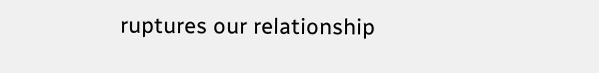ruptures our relationship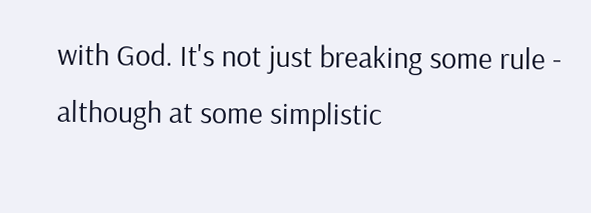with God. It's not just breaking some rule - although at some simplistic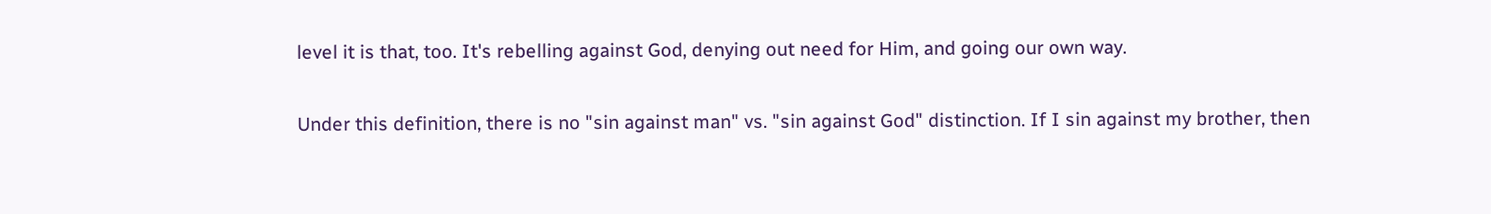level it is that, too. It's rebelling against God, denying out need for Him, and going our own way.

Under this definition, there is no "sin against man" vs. "sin against God" distinction. If I sin against my brother, then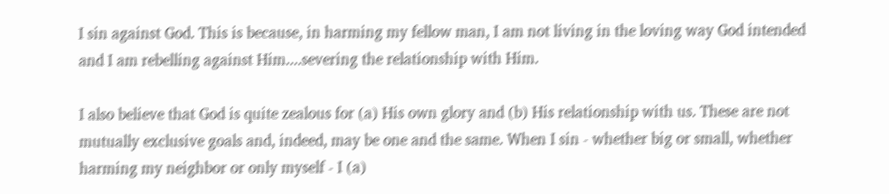I sin against God. This is because, in harming my fellow man, I am not living in the loving way God intended and I am rebelling against Him....severing the relationship with Him.

I also believe that God is quite zealous for (a) His own glory and (b) His relationship with us. These are not mutually exclusive goals and, indeed, may be one and the same. When I sin - whether big or small, whether harming my neighbor or only myself - I (a)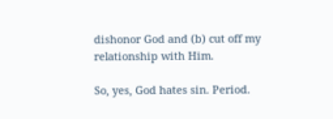dishonor God and (b) cut off my relationship with Him.

So, yes, God hates sin. Period.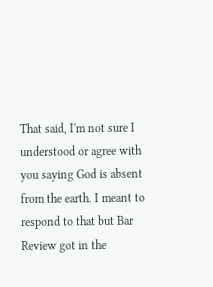That said, I'm not sure I understood or agree with you saying God is absent from the earth. I meant to respond to that but Bar Review got in the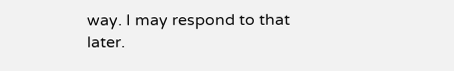way. I may respond to that later.